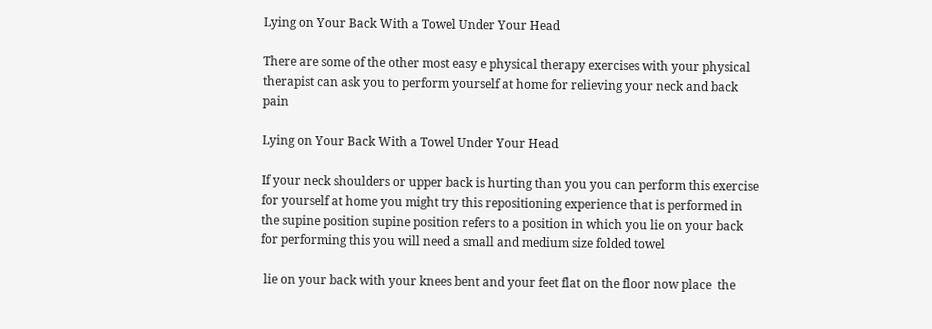Lying on Your Back With a Towel Under Your Head

There are some of the other most easy e physical therapy exercises with your physical therapist can ask you to perform yourself at home for relieving your neck and back pain

Lying on Your Back With a Towel Under Your Head

If your neck shoulders or upper back is hurting than you you can perform this exercise for yourself at home you might try this repositioning experience that is performed in the supine position supine position refers to a position in which you lie on your back for performing this you will need a small and medium size folded towel

 lie on your back with your knees bent and your feet flat on the floor now place  the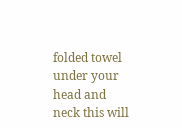folded towel under your head and neck this will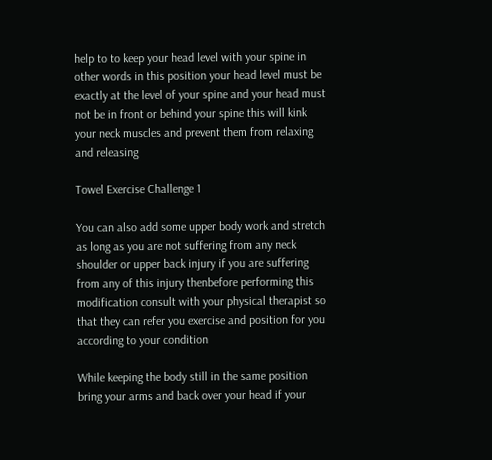help to to keep your head level with your spine in other words in this position your head level must be exactly at the level of your spine and your head must not be in front or behind your spine this will kink your neck muscles and prevent them from relaxing and releasing

Towel Exercise Challenge 1

You can also add some upper body work and stretch as long as you are not suffering from any neck shoulder or upper back injury if you are suffering from any of this injury thenbefore performing this modification consult with your physical therapist so that they can refer you exercise and position for you according to your condition

While keeping the body still in the same position bring your arms and back over your head if your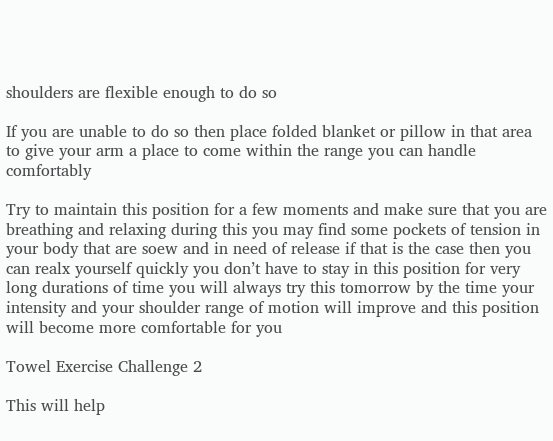shoulders are flexible enough to do so

If you are unable to do so then place folded blanket or pillow in that area to give your arm a place to come within the range you can handle comfortably

Try to maintain this position for a few moments and make sure that you are breathing and relaxing during this you may find some pockets of tension in your body that are soew and in need of release if that is the case then you can realx yourself quickly you don’t have to stay in this position for very long durations of time you will always try this tomorrow by the time your intensity and your shoulder range of motion will improve and this position will become more comfortable for you

Towel Exercise Challenge 2

This will help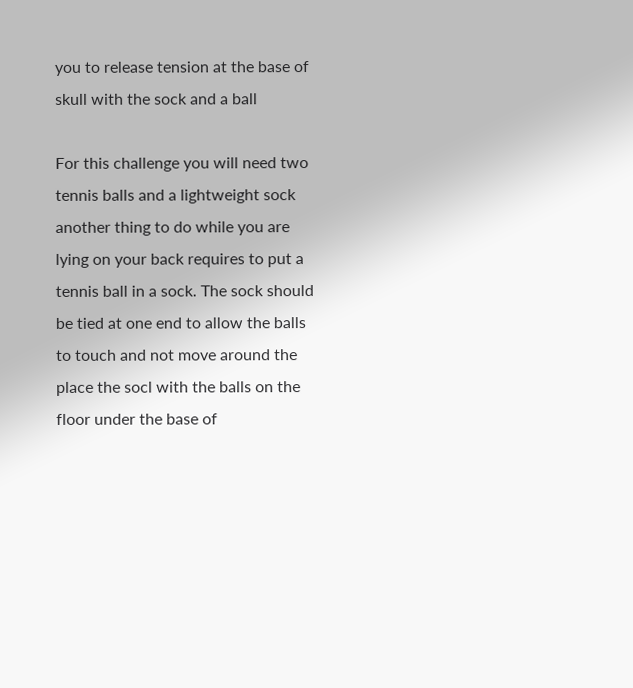you to release tension at the base of skull with the sock and a ball

For this challenge you will need two tennis balls and a lightweight sock another thing to do while you are lying on your back requires to put a tennis ball in a sock. The sock should be tied at one end to allow the balls to touch and not move around the place the socl with the balls on the floor under the base of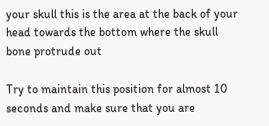your skull this is the area at the back of your head towards the bottom where the skull bone protrude out

Try to maintain this position for almost 10 seconds and make sure that you are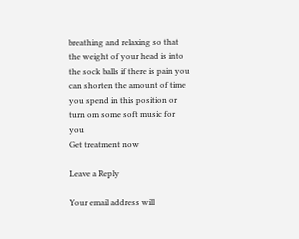breathing and relaxing so that the weight of your head is into the sock balls if there is pain you can shorten the amount of time you spend in this position or turn om some soft music for you
Get treatment now

Leave a Reply

Your email address will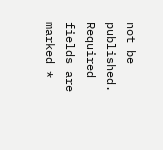not be published. Required fields are marked *